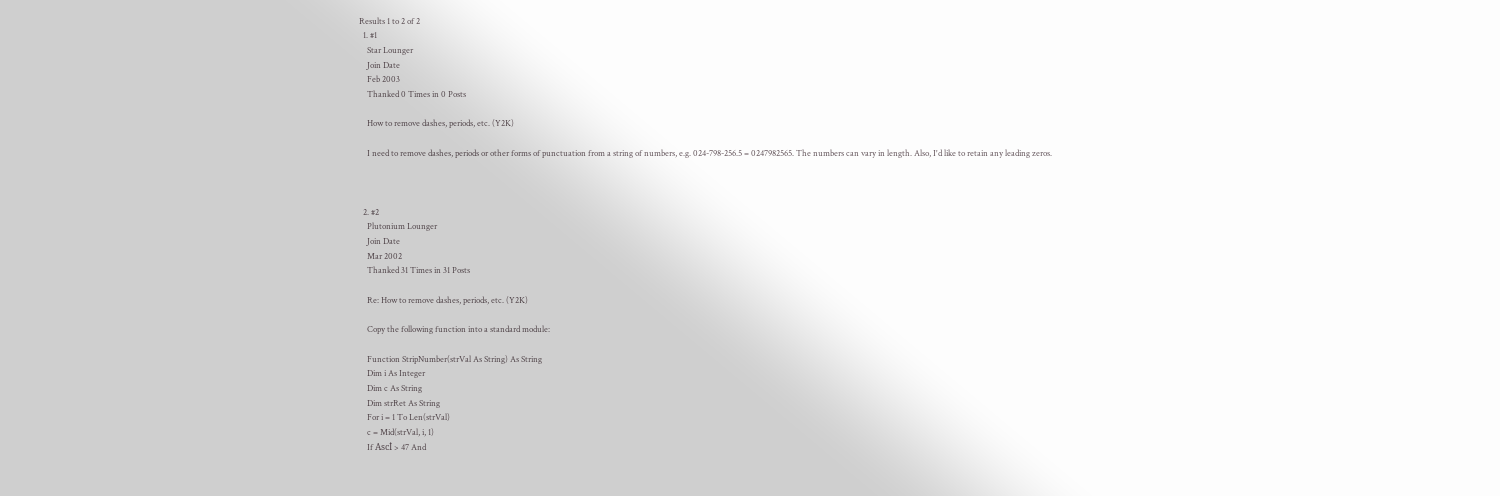Results 1 to 2 of 2
  1. #1
    Star Lounger
    Join Date
    Feb 2003
    Thanked 0 Times in 0 Posts

    How to remove dashes, periods, etc. (Y2K)

    I need to remove dashes, periods or other forms of punctuation from a string of numbers, e.g. 024-798-256.5 = 0247982565. The numbers can vary in length. Also, I'd like to retain any leading zeros.



  2. #2
    Plutonium Lounger
    Join Date
    Mar 2002
    Thanked 31 Times in 31 Posts

    Re: How to remove dashes, periods, etc. (Y2K)

    Copy the following function into a standard module:

    Function StripNumber(strVal As String) As String
    Dim i As Integer
    Dim c As String
    Dim strRet As String
    For i = 1 To Len(strVal)
    c = Mid(strVal, i, 1)
    If Ascİ > 47 And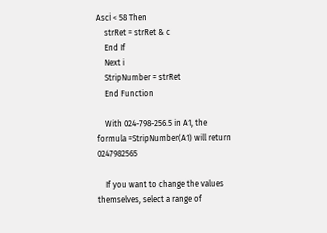Ascİ < 58 Then
    strRet = strRet & c
    End If
    Next i
    StripNumber = strRet
    End Function

    With 024-798-256.5 in A1, the formula =StripNumber(A1) will return 0247982565

    If you want to change the values themselves, select a range of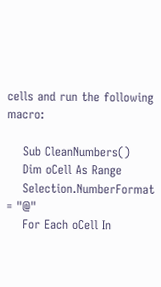cells and run the following macro:

    Sub CleanNumbers()
    Dim oCell As Range
    Selection.NumberFormat = "@"
    For Each oCell In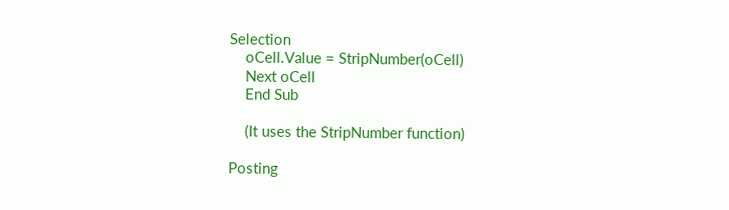Selection
    oCell.Value = StripNumber(oCell)
    Next oCell
    End Sub

    (It uses the StripNumber function)

Posting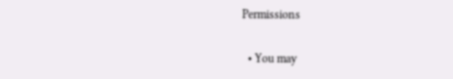Permissions

  • You may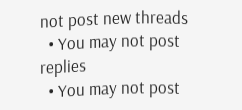not post new threads
  • You may not post replies
  • You may not post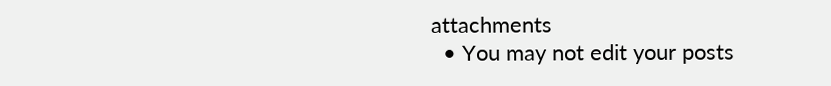attachments
  • You may not edit your posts